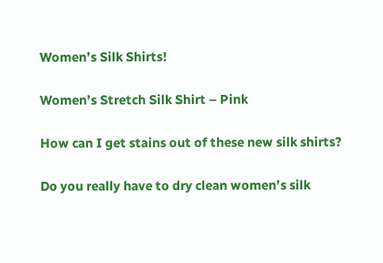Women’s Silk Shirts!

Women’s Stretch Silk Shirt – Pink

How can I get stains out of these new silk shirts?

Do you really have to dry clean women’s silk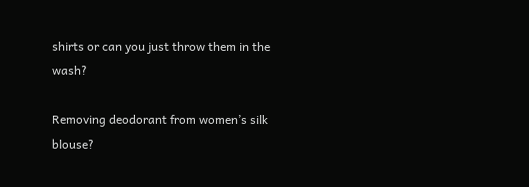shirts or can you just throw them in the wash?

Removing deodorant from women’s silk blouse?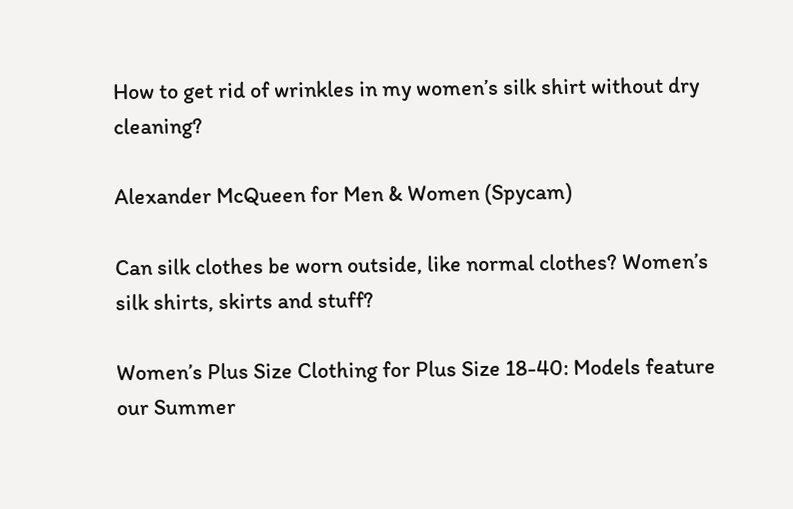How to get rid of wrinkles in my women’s silk shirt without dry cleaning?

Alexander McQueen for Men & Women (Spycam)

Can silk clothes be worn outside, like normal clothes? Women’s silk shirts, skirts and stuff?

Women’s Plus Size Clothing for Plus Size 18-40: Models feature our Summer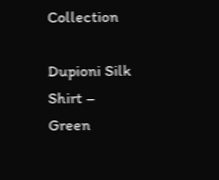Collection

Dupioni Silk Shirt – Green